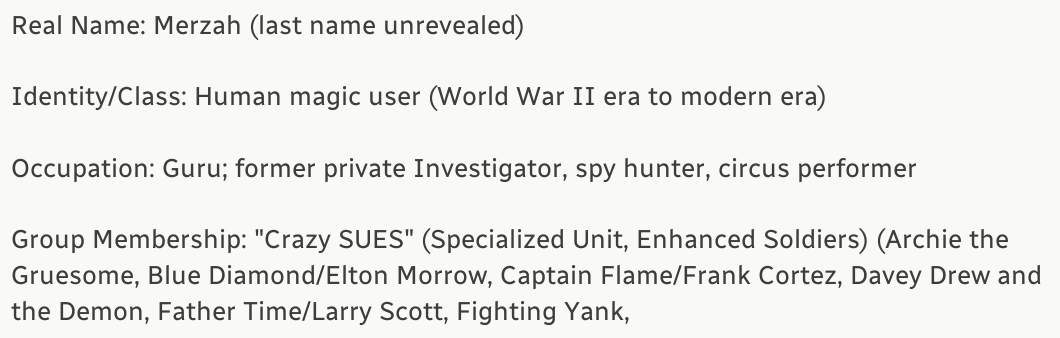Real Name: Merzah (last name unrevealed)

Identity/Class: Human magic user (World War II era to modern era)

Occupation: Guru; former private Investigator, spy hunter, circus performer

Group Membership: "Crazy SUES" (Specialized Unit, Enhanced Soldiers) (Archie the Gruesome, Blue Diamond/Elton Morrow, Captain Flame/Frank Cortez, Davey Drew and the Demon, Father Time/Larry Scott, Fighting Yank,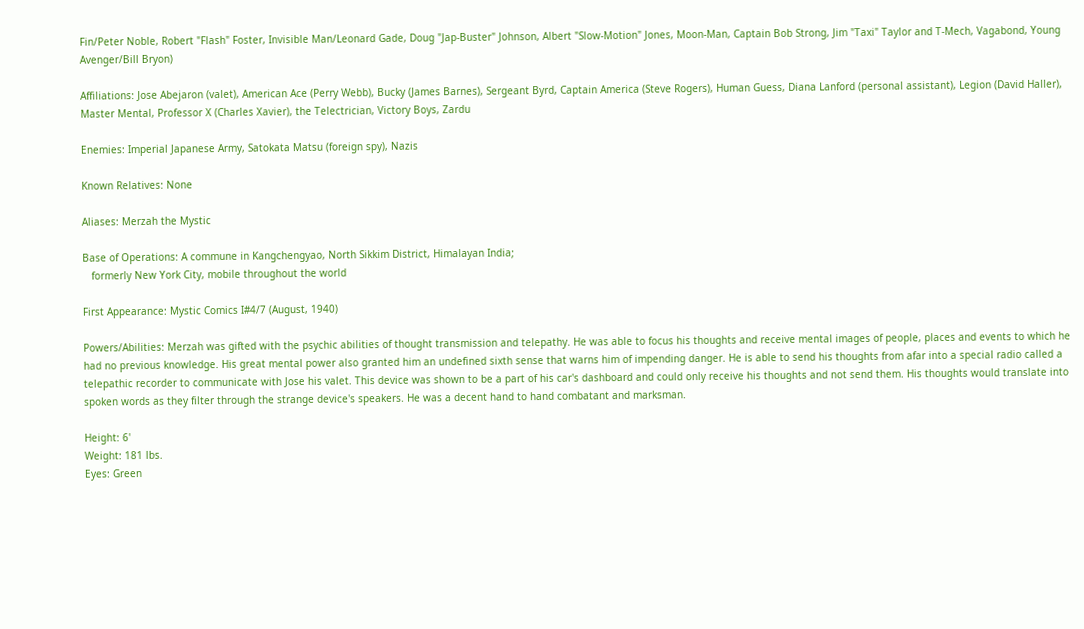Fin/Peter Noble, Robert "Flash" Foster, Invisible Man/Leonard Gade, Doug "Jap-Buster" Johnson, Albert "Slow-Motion" Jones, Moon-Man, Captain Bob Strong, Jim "Taxi" Taylor and T-Mech, Vagabond, Young Avenger/Bill Bryon)

Affiliations: Jose Abejaron (valet), American Ace (Perry Webb), Bucky (James Barnes), Sergeant Byrd, Captain America (Steve Rogers), Human Guess, Diana Lanford (personal assistant), Legion (David Haller), Master Mental, Professor X (Charles Xavier), the Telectrician, Victory Boys, Zardu

Enemies: Imperial Japanese Army, Satokata Matsu (foreign spy), Nazis

Known Relatives: None

Aliases: Merzah the Mystic

Base of Operations: A commune in Kangchengyao, North Sikkim District, Himalayan India;
   formerly New York City, mobile throughout the world

First Appearance: Mystic Comics I#4/7 (August, 1940)

Powers/Abilities: Merzah was gifted with the psychic abilities of thought transmission and telepathy. He was able to focus his thoughts and receive mental images of people, places and events to which he had no previous knowledge. His great mental power also granted him an undefined sixth sense that warns him of impending danger. He is able to send his thoughts from afar into a special radio called a telepathic recorder to communicate with Jose his valet. This device was shown to be a part of his car's dashboard and could only receive his thoughts and not send them. His thoughts would translate into spoken words as they filter through the strange device's speakers. He was a decent hand to hand combatant and marksman.

Height: 6'
Weight: 181 lbs.
Eyes: Green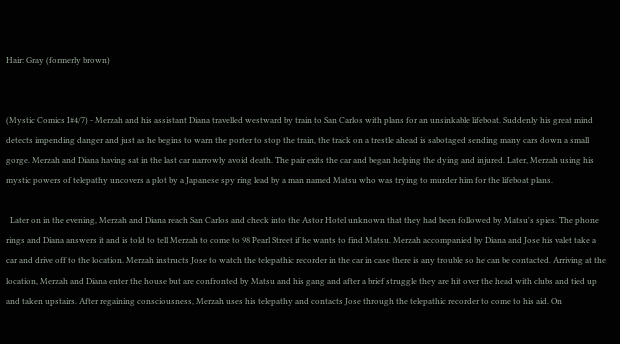Hair: Gray (formerly brown)


(Mystic Comics I#4/7) - Merzah and his assistant Diana travelled westward by train to San Carlos with plans for an unsinkable lifeboat. Suddenly his great mind detects impending danger and just as he begins to warn the porter to stop the train, the track on a trestle ahead is sabotaged sending many cars down a small gorge. Merzah and Diana having sat in the last car narrowly avoid death. The pair exits the car and began helping the dying and injured. Later, Merzah using his mystic powers of telepathy uncovers a plot by a Japanese spy ring lead by a man named Matsu who was trying to murder him for the lifeboat plans.

  Later on in the evening, Merzah and Diana reach San Carlos and check into the Astor Hotel unknown that they had been followed by Matsu's spies. The phone rings and Diana answers it and is told to tell Merzah to come to 98 Pearl Street if he wants to find Matsu. Merzah accompanied by Diana and Jose his valet take a car and drive off to the location. Merzah instructs Jose to watch the telepathic recorder in the car in case there is any trouble so he can be contacted. Arriving at the location, Merzah and Diana enter the house but are confronted by Matsu and his gang and after a brief struggle they are hit over the head with clubs and tied up and taken upstairs. After regaining consciousness, Merzah uses his telepathy and contacts Jose through the telepathic recorder to come to his aid. On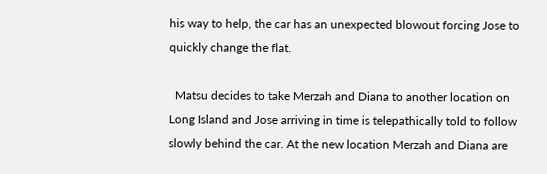his way to help, the car has an unexpected blowout forcing Jose to quickly change the flat.

  Matsu decides to take Merzah and Diana to another location on Long Island and Jose arriving in time is telepathically told to follow slowly behind the car. At the new location Merzah and Diana are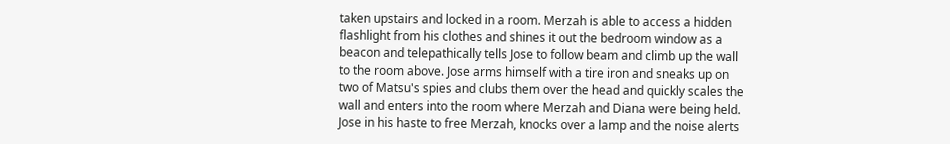taken upstairs and locked in a room. Merzah is able to access a hidden flashlight from his clothes and shines it out the bedroom window as a beacon and telepathically tells Jose to follow beam and climb up the wall to the room above. Jose arms himself with a tire iron and sneaks up on two of Matsu's spies and clubs them over the head and quickly scales the wall and enters into the room where Merzah and Diana were being held. Jose in his haste to free Merzah, knocks over a lamp and the noise alerts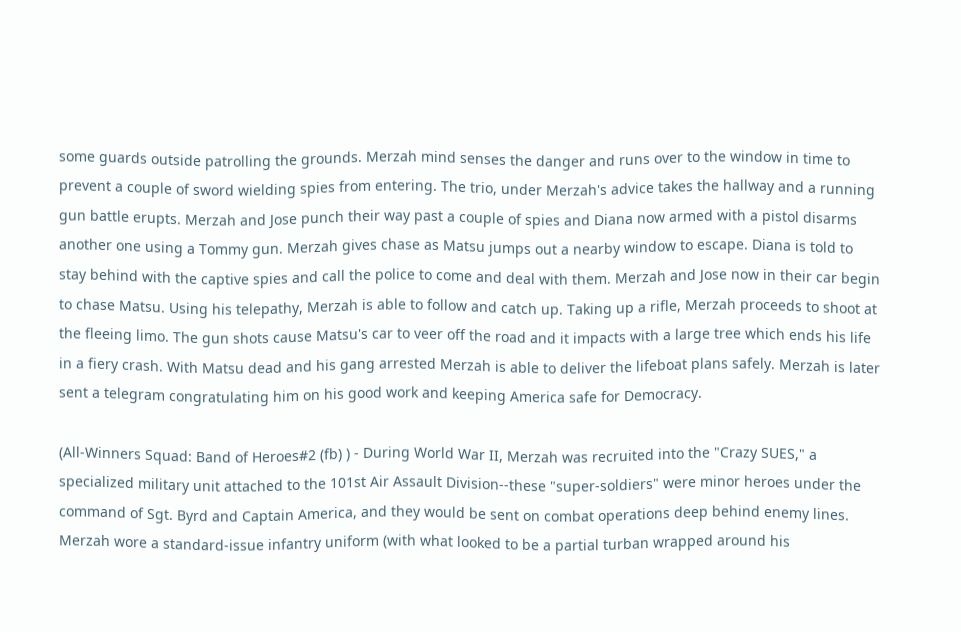some guards outside patrolling the grounds. Merzah mind senses the danger and runs over to the window in time to prevent a couple of sword wielding spies from entering. The trio, under Merzah's advice takes the hallway and a running gun battle erupts. Merzah and Jose punch their way past a couple of spies and Diana now armed with a pistol disarms another one using a Tommy gun. Merzah gives chase as Matsu jumps out a nearby window to escape. Diana is told to stay behind with the captive spies and call the police to come and deal with them. Merzah and Jose now in their car begin to chase Matsu. Using his telepathy, Merzah is able to follow and catch up. Taking up a rifle, Merzah proceeds to shoot at the fleeing limo. The gun shots cause Matsu's car to veer off the road and it impacts with a large tree which ends his life in a fiery crash. With Matsu dead and his gang arrested Merzah is able to deliver the lifeboat plans safely. Merzah is later sent a telegram congratulating him on his good work and keeping America safe for Democracy.

(All-Winners Squad: Band of Heroes#2 (fb) ) - During World War II, Merzah was recruited into the "Crazy SUES," a specialized military unit attached to the 101st Air Assault Division--these "super-soldiers" were minor heroes under the command of Sgt. Byrd and Captain America, and they would be sent on combat operations deep behind enemy lines. Merzah wore a standard-issue infantry uniform (with what looked to be a partial turban wrapped around his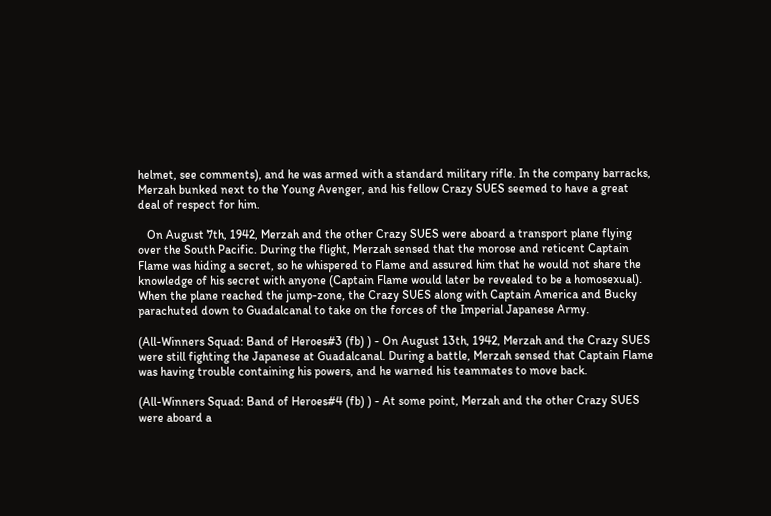helmet, see comments), and he was armed with a standard military rifle. In the company barracks, Merzah bunked next to the Young Avenger, and his fellow Crazy SUES seemed to have a great deal of respect for him.

   On August 7th, 1942, Merzah and the other Crazy SUES were aboard a transport plane flying over the South Pacific. During the flight, Merzah sensed that the morose and reticent Captain Flame was hiding a secret, so he whispered to Flame and assured him that he would not share the knowledge of his secret with anyone (Captain Flame would later be revealed to be a homosexual). When the plane reached the jump-zone, the Crazy SUES along with Captain America and Bucky parachuted down to Guadalcanal to take on the forces of the Imperial Japanese Army.

(All-Winners Squad: Band of Heroes#3 (fb) ) - On August 13th, 1942, Merzah and the Crazy SUES were still fighting the Japanese at Guadalcanal. During a battle, Merzah sensed that Captain Flame was having trouble containing his powers, and he warned his teammates to move back.

(All-Winners Squad: Band of Heroes#4 (fb) ) - At some point, Merzah and the other Crazy SUES were aboard a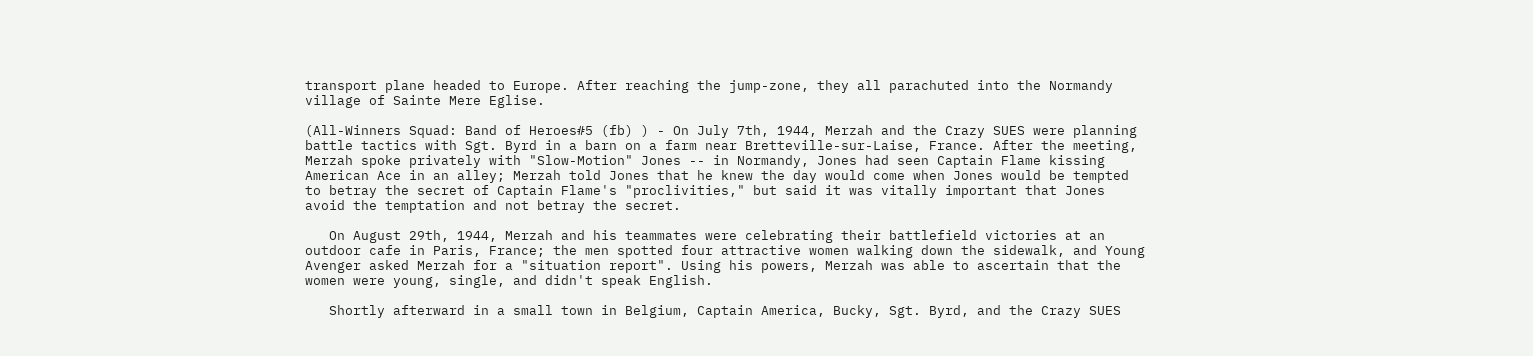transport plane headed to Europe. After reaching the jump-zone, they all parachuted into the Normandy village of Sainte Mere Eglise.

(All-Winners Squad: Band of Heroes#5 (fb) ) - On July 7th, 1944, Merzah and the Crazy SUES were planning battle tactics with Sgt. Byrd in a barn on a farm near Bretteville-sur-Laise, France. After the meeting, Merzah spoke privately with "Slow-Motion" Jones -- in Normandy, Jones had seen Captain Flame kissing American Ace in an alley; Merzah told Jones that he knew the day would come when Jones would be tempted to betray the secret of Captain Flame's "proclivities," but said it was vitally important that Jones avoid the temptation and not betray the secret.

   On August 29th, 1944, Merzah and his teammates were celebrating their battlefield victories at an outdoor cafe in Paris, France; the men spotted four attractive women walking down the sidewalk, and Young Avenger asked Merzah for a "situation report". Using his powers, Merzah was able to ascertain that the women were young, single, and didn't speak English.

   Shortly afterward in a small town in Belgium, Captain America, Bucky, Sgt. Byrd, and the Crazy SUES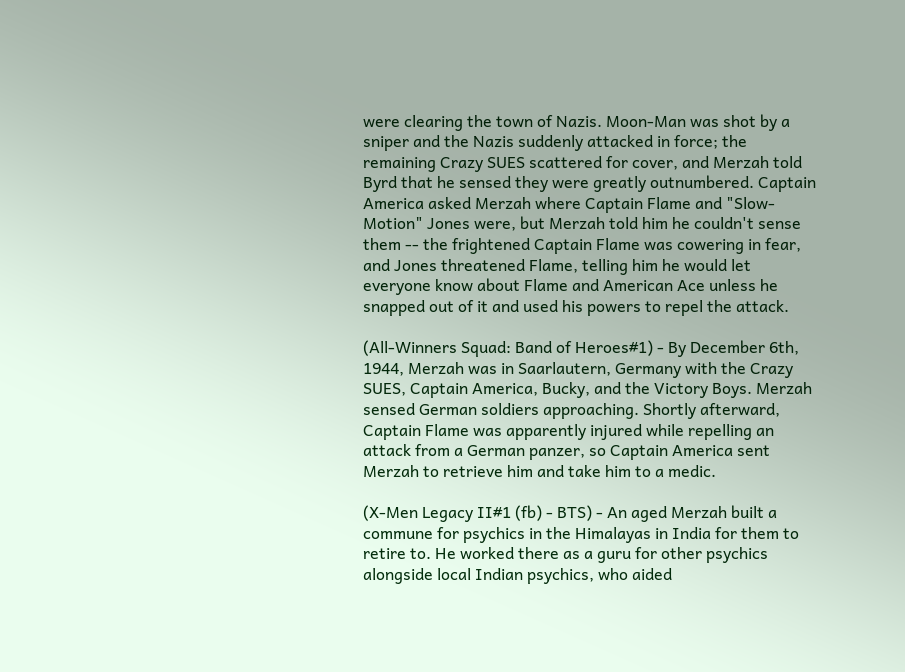were clearing the town of Nazis. Moon-Man was shot by a sniper and the Nazis suddenly attacked in force; the remaining Crazy SUES scattered for cover, and Merzah told Byrd that he sensed they were greatly outnumbered. Captain America asked Merzah where Captain Flame and "Slow-Motion" Jones were, but Merzah told him he couldn't sense them -- the frightened Captain Flame was cowering in fear, and Jones threatened Flame, telling him he would let everyone know about Flame and American Ace unless he snapped out of it and used his powers to repel the attack.

(All-Winners Squad: Band of Heroes#1) - By December 6th, 1944, Merzah was in Saarlautern, Germany with the Crazy SUES, Captain America, Bucky, and the Victory Boys. Merzah sensed German soldiers approaching. Shortly afterward, Captain Flame was apparently injured while repelling an attack from a German panzer, so Captain America sent Merzah to retrieve him and take him to a medic.

(X-Men Legacy II#1 (fb) - BTS) - An aged Merzah built a commune for psychics in the Himalayas in India for them to retire to. He worked there as a guru for other psychics alongside local Indian psychics, who aided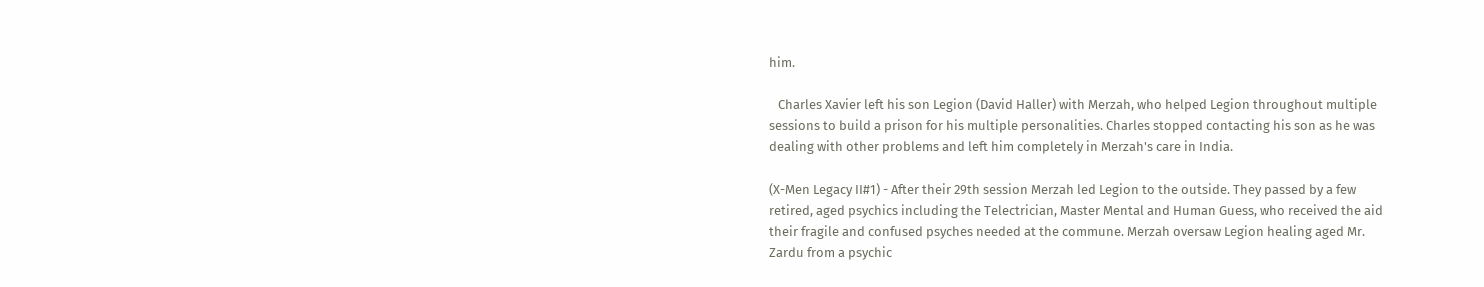him.

   Charles Xavier left his son Legion (David Haller) with Merzah, who helped Legion throughout multiple sessions to build a prison for his multiple personalities. Charles stopped contacting his son as he was dealing with other problems and left him completely in Merzah's care in India.

(X-Men Legacy II#1) - After their 29th session Merzah led Legion to the outside. They passed by a few retired, aged psychics including the Telectrician, Master Mental and Human Guess, who received the aid their fragile and confused psyches needed at the commune. Merzah oversaw Legion healing aged Mr. Zardu from a psychic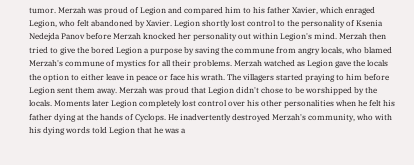tumor. Merzah was proud of Legion and compared him to his father Xavier, which enraged Legion, who felt abandoned by Xavier. Legion shortly lost control to the personality of Ksenia Nedejda Panov before Merzah knocked her personality out within Legion's mind. Merzah then tried to give the bored Legion a purpose by saving the commune from angry locals, who blamed Merzah's commune of mystics for all their problems. Merzah watched as Legion gave the locals the option to either leave in peace or face his wrath. The villagers started praying to him before Legion sent them away. Merzah was proud that Legion didn't chose to be worshipped by the locals. Moments later Legion completely lost control over his other personalities when he felt his father dying at the hands of Cyclops. He inadvertently destroyed Merzah's community, who with his dying words told Legion that he was a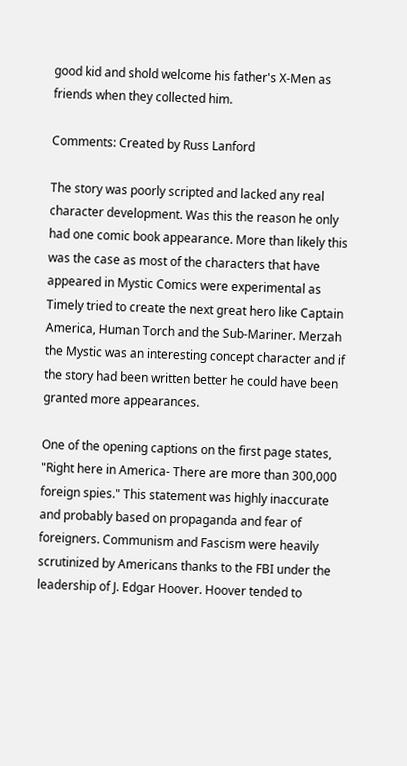good kid and shold welcome his father's X-Men as friends when they collected him.

Comments: Created by Russ Lanford

The story was poorly scripted and lacked any real character development. Was this the reason he only had one comic book appearance. More than likely this was the case as most of the characters that have appeared in Mystic Comics were experimental as Timely tried to create the next great hero like Captain America, Human Torch and the Sub-Mariner. Merzah the Mystic was an interesting concept character and if the story had been written better he could have been granted more appearances.

One of the opening captions on the first page states, "Right here in America- There are more than 300,000 foreign spies." This statement was highly inaccurate and probably based on propaganda and fear of foreigners. Communism and Fascism were heavily scrutinized by Americans thanks to the FBI under the leadership of J. Edgar Hoover. Hoover tended to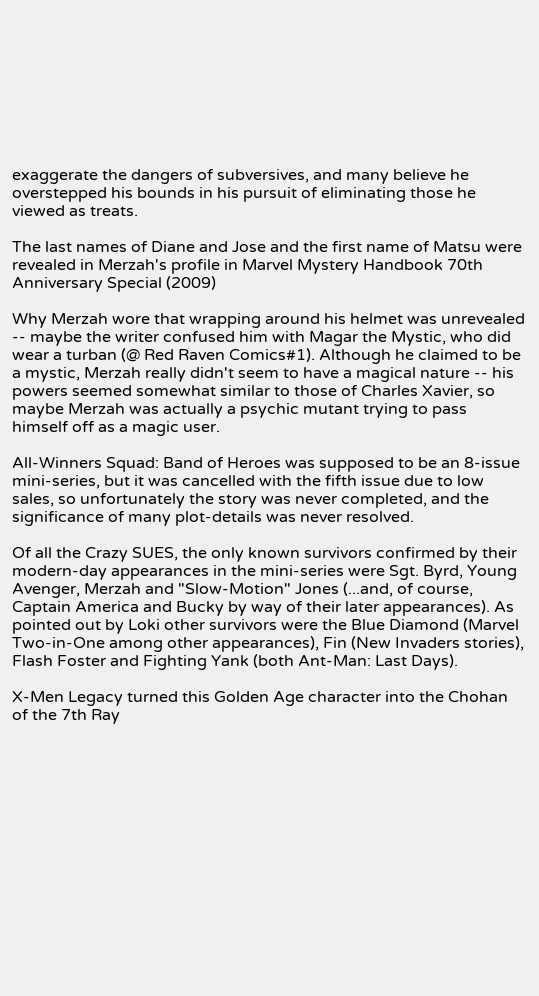exaggerate the dangers of subversives, and many believe he overstepped his bounds in his pursuit of eliminating those he viewed as treats.

The last names of Diane and Jose and the first name of Matsu were revealed in Merzah's profile in Marvel Mystery Handbook 70th Anniversary Special (2009)

Why Merzah wore that wrapping around his helmet was unrevealed -- maybe the writer confused him with Magar the Mystic, who did wear a turban (@ Red Raven Comics#1). Although he claimed to be a mystic, Merzah really didn't seem to have a magical nature -- his powers seemed somewhat similar to those of Charles Xavier, so maybe Merzah was actually a psychic mutant trying to pass himself off as a magic user.

All-Winners Squad: Band of Heroes was supposed to be an 8-issue mini-series, but it was cancelled with the fifth issue due to low sales, so unfortunately the story was never completed, and the significance of many plot-details was never resolved.

Of all the Crazy SUES, the only known survivors confirmed by their modern-day appearances in the mini-series were Sgt. Byrd, Young Avenger, Merzah and "Slow-Motion" Jones (...and, of course, Captain America and Bucky by way of their later appearances). As pointed out by Loki other survivors were the Blue Diamond (Marvel Two-in-One among other appearances), Fin (New Invaders stories), Flash Foster and Fighting Yank (both Ant-Man: Last Days).

X-Men Legacy turned this Golden Age character into the Chohan of the 7th Ray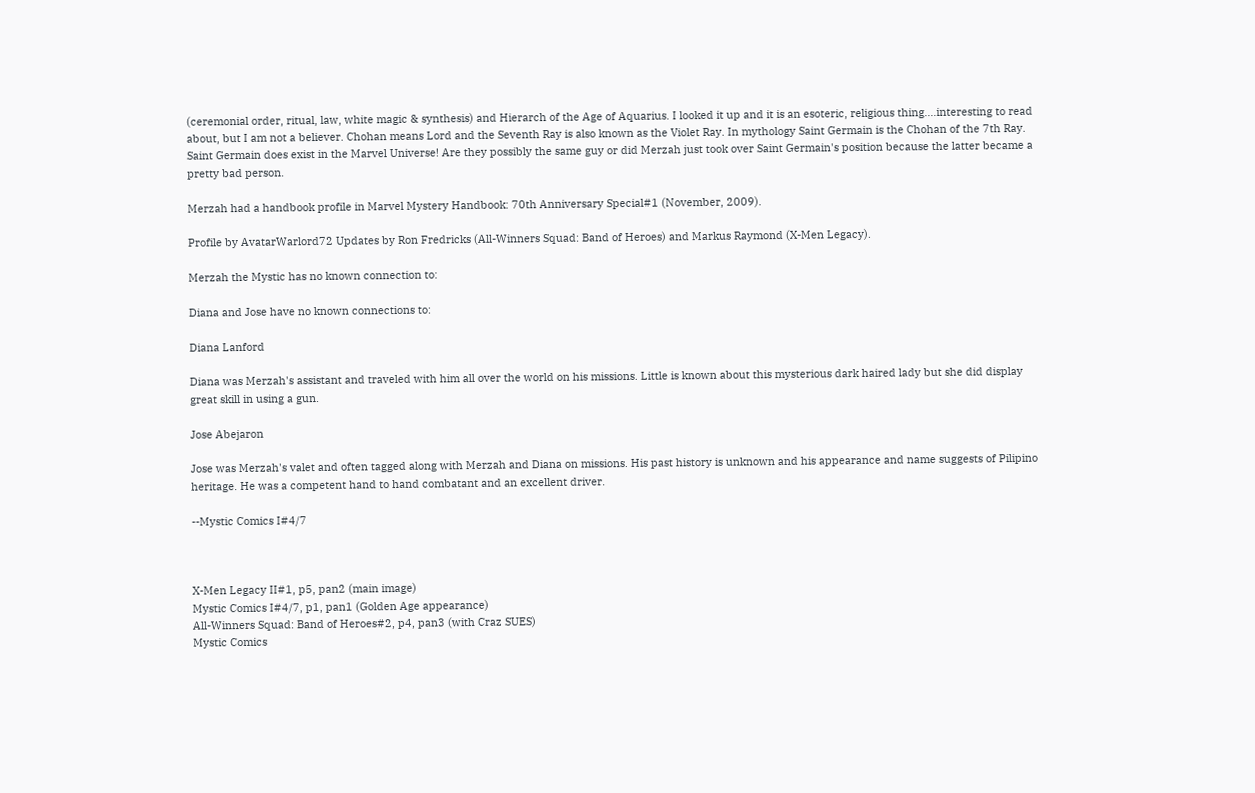(ceremonial order, ritual, law, white magic & synthesis) and Hierarch of the Age of Aquarius. I looked it up and it is an esoteric, religious thing....interesting to read about, but I am not a believer. Chohan means Lord and the Seventh Ray is also known as the Violet Ray. In mythology Saint Germain is the Chohan of the 7th Ray. Saint Germain does exist in the Marvel Universe! Are they possibly the same guy or did Merzah just took over Saint Germain's position because the latter became a pretty bad person.

Merzah had a handbook profile in Marvel Mystery Handbook: 70th Anniversary Special#1 (November, 2009).

Profile by AvatarWarlord72 Updates by Ron Fredricks (All-Winners Squad: Band of Heroes) and Markus Raymond (X-Men Legacy).

Merzah the Mystic has no known connection to:

Diana and Jose have no known connections to:

Diana Lanford

Diana was Merzah's assistant and traveled with him all over the world on his missions. Little is known about this mysterious dark haired lady but she did display great skill in using a gun.

Jose Abejaron

Jose was Merzah's valet and often tagged along with Merzah and Diana on missions. His past history is unknown and his appearance and name suggests of Pilipino heritage. He was a competent hand to hand combatant and an excellent driver.

--Mystic Comics I#4/7



X-Men Legacy II#1, p5, pan2 (main image)
Mystic Comics I#4/7, p1, pan1 (Golden Age appearance)
All-Winners Squad: Band of Heroes#2, p4, pan3 (with Craz SUES)
Mystic Comics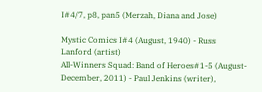I#4/7, p8, pan5 (Merzah, Diana and Jose)

Mystic Comics I#4 (August, 1940) - Russ Lanford (artist)
All-Winners Squad: Band of Heroes#1-5 (August-December, 2011) - Paul Jenkins (writer),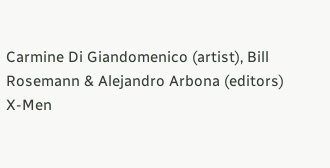Carmine Di Giandomenico (artist), Bill Rosemann & Alejandro Arbona (editors)
X-Men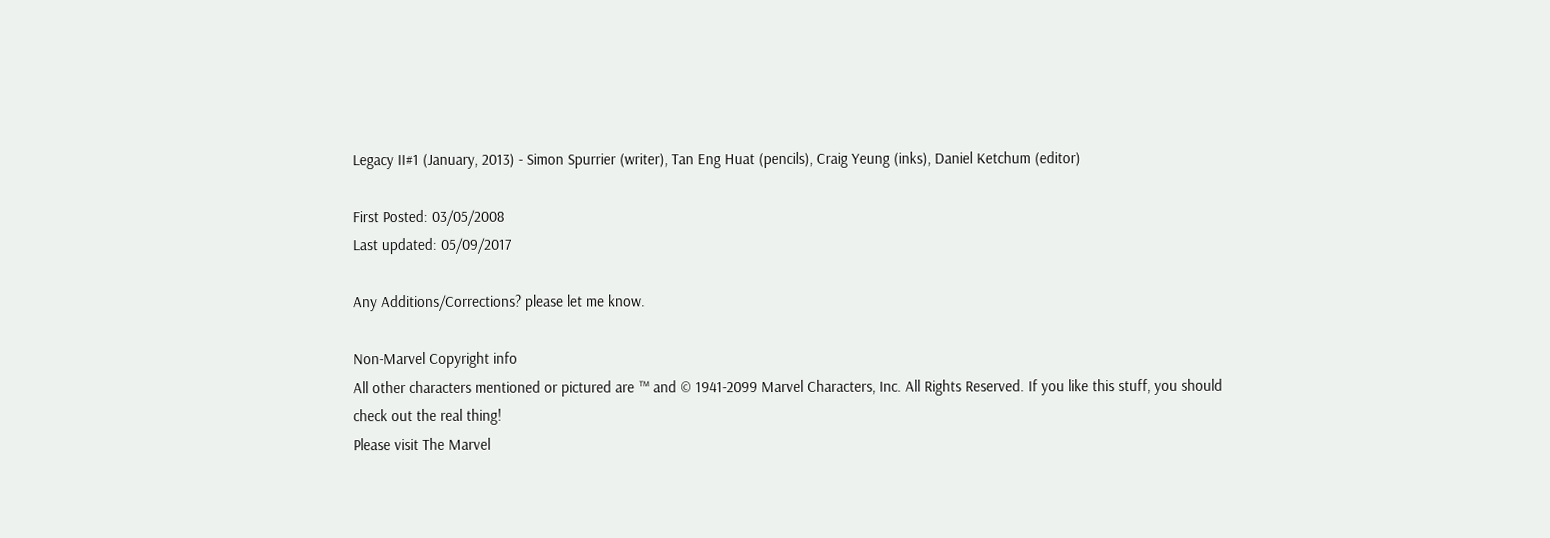Legacy II#1 (January, 2013) - Simon Spurrier (writer), Tan Eng Huat (pencils), Craig Yeung (inks), Daniel Ketchum (editor)

First Posted: 03/05/2008
Last updated: 05/09/2017

Any Additions/Corrections? please let me know.

Non-Marvel Copyright info
All other characters mentioned or pictured are ™ and © 1941-2099 Marvel Characters, Inc. All Rights Reserved. If you like this stuff, you should check out the real thing!
Please visit The Marvel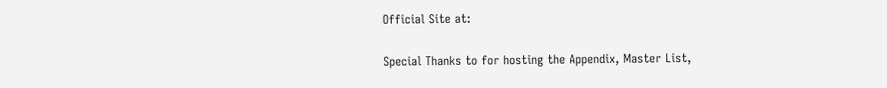Official Site at:

Special Thanks to for hosting the Appendix, Master List,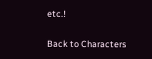etc.!

Back to Characters